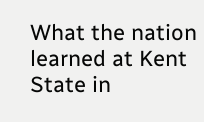What the nation learned at Kent State in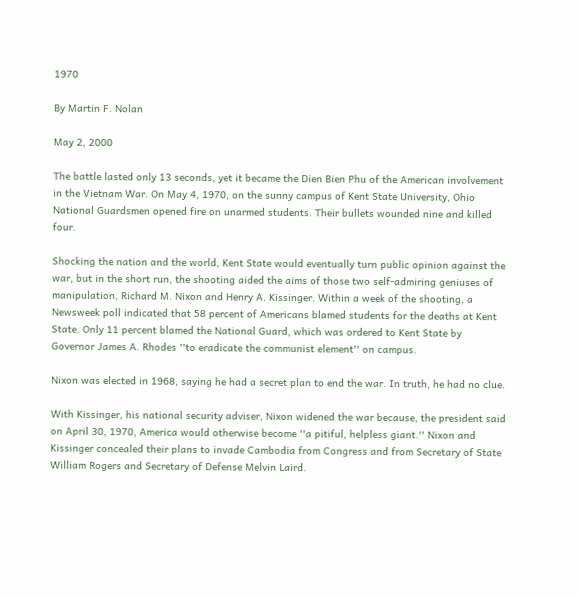1970

By Martin F. Nolan

May 2, 2000

The battle lasted only 13 seconds, yet it became the Dien Bien Phu of the American involvement in the Vietnam War. On May 4, 1970, on the sunny campus of Kent State University, Ohio National Guardsmen opened fire on unarmed students. Their bullets wounded nine and killed four.

Shocking the nation and the world, Kent State would eventually turn public opinion against the war, but in the short run, the shooting aided the aims of those two self-admiring geniuses of manipulation, Richard M. Nixon and Henry A. Kissinger. Within a week of the shooting, a Newsweek poll indicated that 58 percent of Americans blamed students for the deaths at Kent State. Only 11 percent blamed the National Guard, which was ordered to Kent State by Governor James A. Rhodes ''to eradicate the communist element'' on campus.

Nixon was elected in 1968, saying he had a secret plan to end the war. In truth, he had no clue.

With Kissinger, his national security adviser, Nixon widened the war because, the president said on April 30, 1970, America would otherwise become ''a pitiful, helpless giant.'' Nixon and Kissinger concealed their plans to invade Cambodia from Congress and from Secretary of State William Rogers and Secretary of Defense Melvin Laird.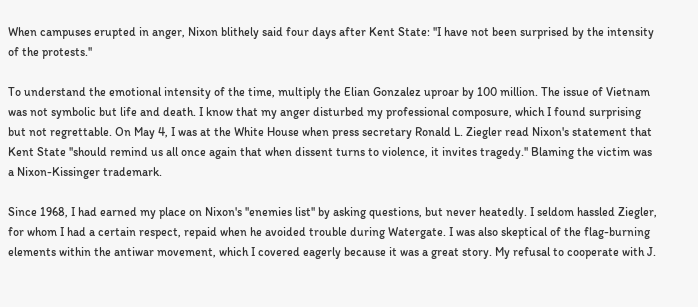When campuses erupted in anger, Nixon blithely said four days after Kent State: ''I have not been surprised by the intensity of the protests.''

To understand the emotional intensity of the time, multiply the Elian Gonzalez uproar by 100 million. The issue of Vietnam was not symbolic but life and death. I know that my anger disturbed my professional composure, which I found surprising but not regrettable. On May 4, I was at the White House when press secretary Ronald L. Ziegler read Nixon's statement that Kent State ''should remind us all once again that when dissent turns to violence, it invites tragedy.'' Blaming the victim was a Nixon-Kissinger trademark.

Since 1968, I had earned my place on Nixon's ''enemies list'' by asking questions, but never heatedly. I seldom hassled Ziegler, for whom I had a certain respect, repaid when he avoided trouble during Watergate. I was also skeptical of the flag-burning elements within the antiwar movement, which I covered eagerly because it was a great story. My refusal to cooperate with J.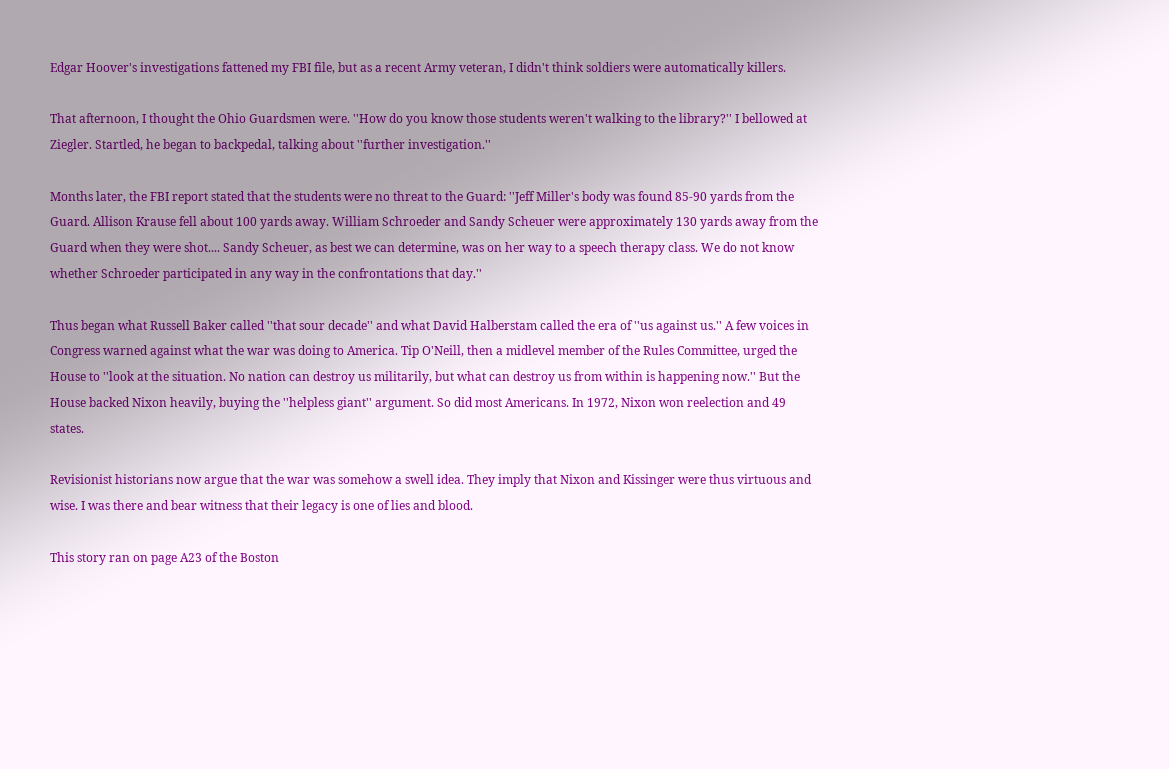Edgar Hoover's investigations fattened my FBI file, but as a recent Army veteran, I didn't think soldiers were automatically killers.

That afternoon, I thought the Ohio Guardsmen were. ''How do you know those students weren't walking to the library?'' I bellowed at Ziegler. Startled, he began to backpedal, talking about ''further investigation.''

Months later, the FBI report stated that the students were no threat to the Guard: ''Jeff Miller's body was found 85-90 yards from the Guard. Allison Krause fell about 100 yards away. William Schroeder and Sandy Scheuer were approximately 130 yards away from the Guard when they were shot.... Sandy Scheuer, as best we can determine, was on her way to a speech therapy class. We do not know whether Schroeder participated in any way in the confrontations that day.''

Thus began what Russell Baker called ''that sour decade'' and what David Halberstam called the era of ''us against us.'' A few voices in Congress warned against what the war was doing to America. Tip O'Neill, then a midlevel member of the Rules Committee, urged the House to ''look at the situation. No nation can destroy us militarily, but what can destroy us from within is happening now.'' But the House backed Nixon heavily, buying the ''helpless giant'' argument. So did most Americans. In 1972, Nixon won reelection and 49 states.

Revisionist historians now argue that the war was somehow a swell idea. They imply that Nixon and Kissinger were thus virtuous and wise. I was there and bear witness that their legacy is one of lies and blood.

This story ran on page A23 of the Boston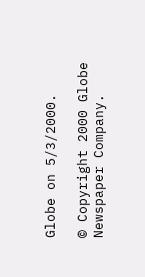Globe on 5/3/2000.

© Copyright 2000 Globe Newspaper Company.